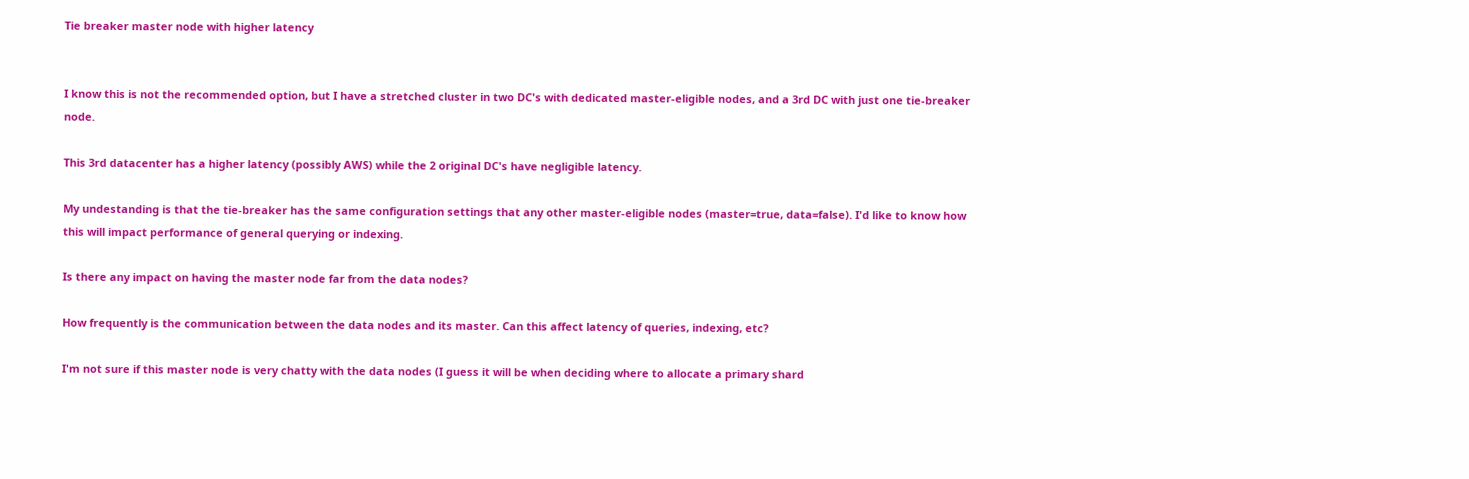Tie breaker master node with higher latency


I know this is not the recommended option, but I have a stretched cluster in two DC's with dedicated master-eligible nodes, and a 3rd DC with just one tie-breaker node.

This 3rd datacenter has a higher latency (possibly AWS) while the 2 original DC's have negligible latency.

My undestanding is that the tie-breaker has the same configuration settings that any other master-eligible nodes (master=true, data=false). I'd like to know how this will impact performance of general querying or indexing.

Is there any impact on having the master node far from the data nodes?

How frequently is the communication between the data nodes and its master. Can this affect latency of queries, indexing, etc?

I'm not sure if this master node is very chatty with the data nodes (I guess it will be when deciding where to allocate a primary shard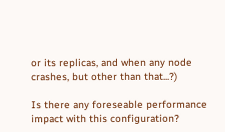or its replicas, and when any node crashes, but other than that...?)

Is there any foreseable performance impact with this configuration?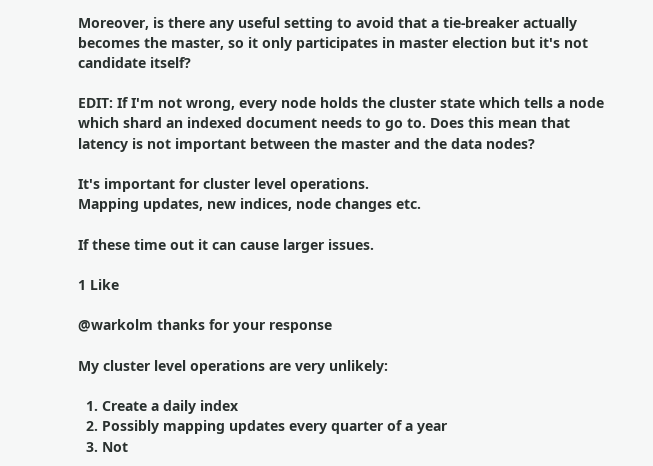Moreover, is there any useful setting to avoid that a tie-breaker actually becomes the master, so it only participates in master election but it's not candidate itself?

EDIT: If I'm not wrong, every node holds the cluster state which tells a node which shard an indexed document needs to go to. Does this mean that latency is not important between the master and the data nodes?

It's important for cluster level operations.
Mapping updates, new indices, node changes etc.

If these time out it can cause larger issues.

1 Like

@warkolm thanks for your response

My cluster level operations are very unlikely:

  1. Create a daily index
  2. Possibly mapping updates every quarter of a year
  3. Not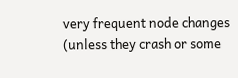very frequent node changes (unless they crash or some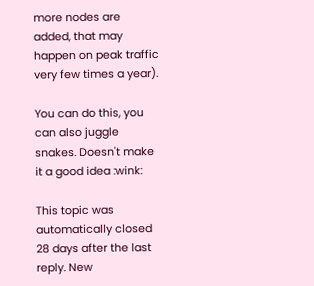more nodes are added, that may happen on peak traffic very few times a year).

You can do this, you can also juggle snakes. Doesn't make it a good idea :wink:

This topic was automatically closed 28 days after the last reply. New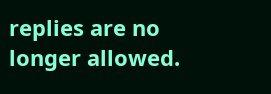replies are no longer allowed.